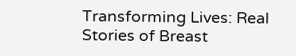Transforming Lives: Real Stories of Breast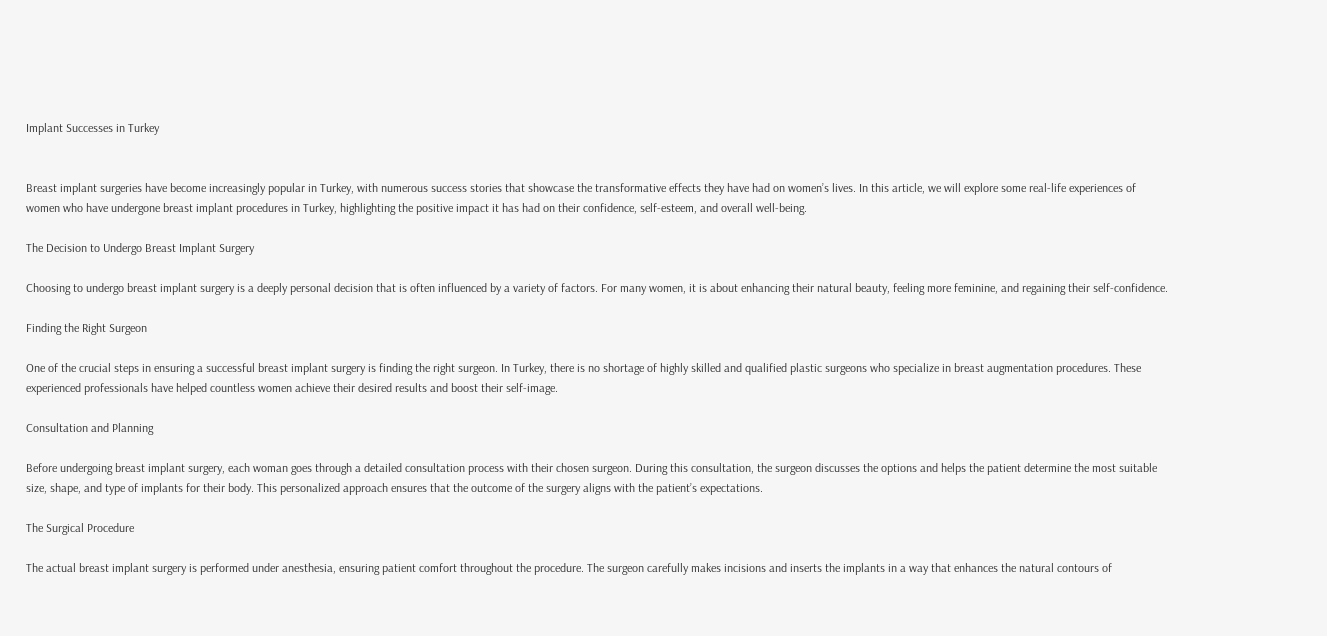Implant Successes in Turkey


Breast implant surgeries have become increasingly popular in Turkey, with numerous success stories that showcase the transformative effects they have had on women’s lives. In this article, we will explore some real-life experiences of women who have undergone breast implant procedures in Turkey, highlighting the positive impact it has had on their confidence, self-esteem, and overall well-being.

The Decision to Undergo Breast Implant Surgery

Choosing to undergo breast implant surgery is a deeply personal decision that is often influenced by a variety of factors. For many women, it is about enhancing their natural beauty, feeling more feminine, and regaining their self-confidence.

Finding the Right Surgeon

One of the crucial steps in ensuring a successful breast implant surgery is finding the right surgeon. In Turkey, there is no shortage of highly skilled and qualified plastic surgeons who specialize in breast augmentation procedures. These experienced professionals have helped countless women achieve their desired results and boost their self-image.

Consultation and Planning

Before undergoing breast implant surgery, each woman goes through a detailed consultation process with their chosen surgeon. During this consultation, the surgeon discusses the options and helps the patient determine the most suitable size, shape, and type of implants for their body. This personalized approach ensures that the outcome of the surgery aligns with the patient’s expectations.

The Surgical Procedure

The actual breast implant surgery is performed under anesthesia, ensuring patient comfort throughout the procedure. The surgeon carefully makes incisions and inserts the implants in a way that enhances the natural contours of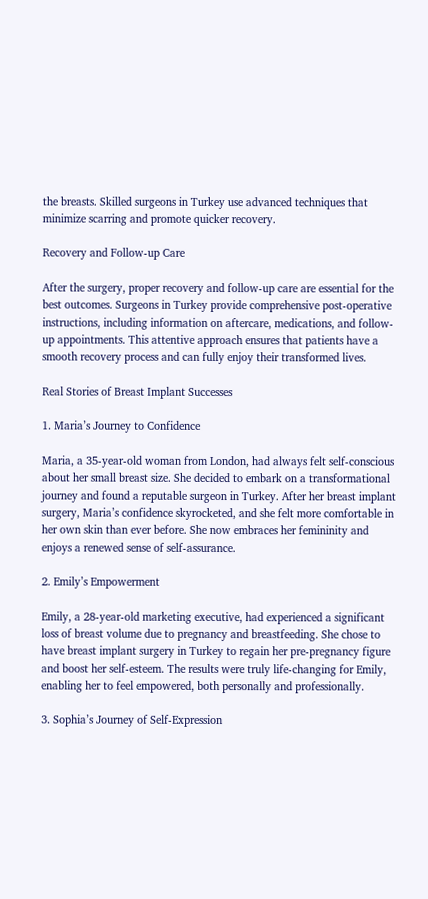the breasts. Skilled surgeons in Turkey use advanced techniques that minimize scarring and promote quicker recovery.

Recovery and Follow-up Care

After the surgery, proper recovery and follow-up care are essential for the best outcomes. Surgeons in Turkey provide comprehensive post-operative instructions, including information on aftercare, medications, and follow-up appointments. This attentive approach ensures that patients have a smooth recovery process and can fully enjoy their transformed lives.

Real Stories of Breast Implant Successes

1. Maria’s Journey to Confidence

Maria, a 35-year-old woman from London, had always felt self-conscious about her small breast size. She decided to embark on a transformational journey and found a reputable surgeon in Turkey. After her breast implant surgery, Maria’s confidence skyrocketed, and she felt more comfortable in her own skin than ever before. She now embraces her femininity and enjoys a renewed sense of self-assurance.

2. Emily’s Empowerment

Emily, a 28-year-old marketing executive, had experienced a significant loss of breast volume due to pregnancy and breastfeeding. She chose to have breast implant surgery in Turkey to regain her pre-pregnancy figure and boost her self-esteem. The results were truly life-changing for Emily, enabling her to feel empowered, both personally and professionally.

3. Sophia’s Journey of Self-Expression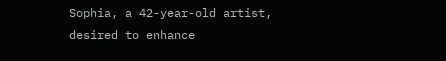Sophia, a 42-year-old artist, desired to enhance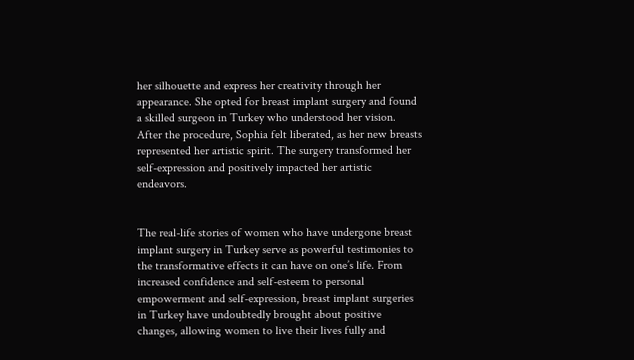her silhouette and express her creativity through her appearance. She opted for breast implant surgery and found a skilled surgeon in Turkey who understood her vision. After the procedure, Sophia felt liberated, as her new breasts represented her artistic spirit. The surgery transformed her self-expression and positively impacted her artistic endeavors.


The real-life stories of women who have undergone breast implant surgery in Turkey serve as powerful testimonies to the transformative effects it can have on one’s life. From increased confidence and self-esteem to personal empowerment and self-expression, breast implant surgeries in Turkey have undoubtedly brought about positive changes, allowing women to live their lives fully and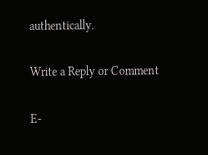authentically.

Write a Reply or Comment

E-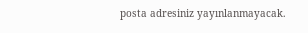posta adresiniz yayınlanmayacak.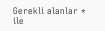Gerekli alanlar * ile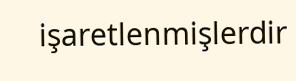işaretlenmişlerdir